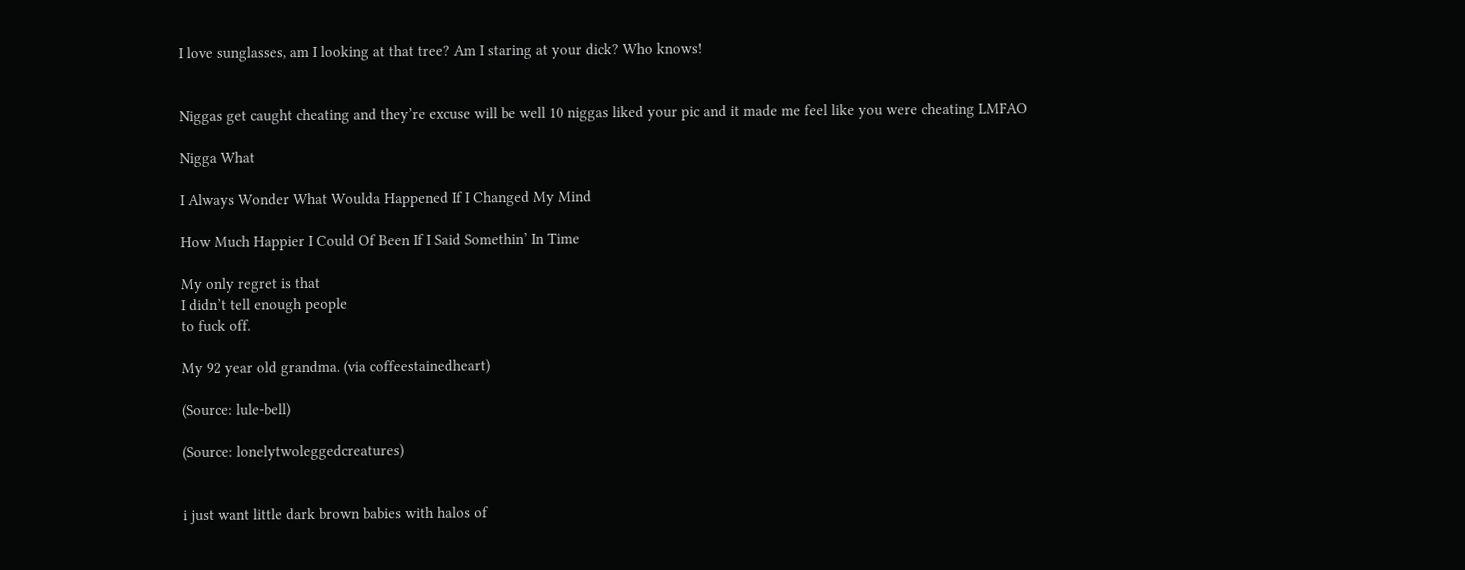I love sunglasses, am I looking at that tree? Am I staring at your dick? Who knows!


Niggas get caught cheating and they’re excuse will be well 10 niggas liked your pic and it made me feel like you were cheating LMFAO

Nigga What

I Always Wonder What Woulda Happened If I Changed My Mind

How Much Happier I Could Of Been If I Said Somethin’ In Time

My only regret is that
I didn’t tell enough people
to fuck off.

My 92 year old grandma. (via coffeestainedheart)

(Source: lule-bell)

(Source: lonelytwoleggedcreatures)


i just want little dark brown babies with halos of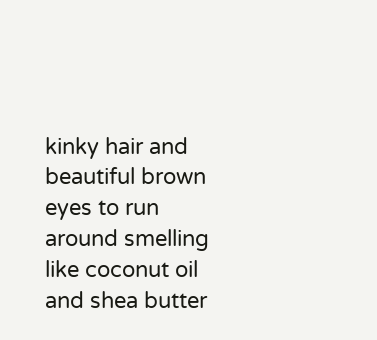kinky hair and beautiful brown eyes to run around smelling like coconut oil and shea butter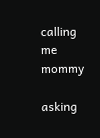calling me mommy

asking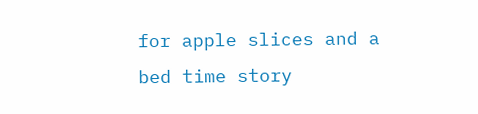for apple slices and a bed time story